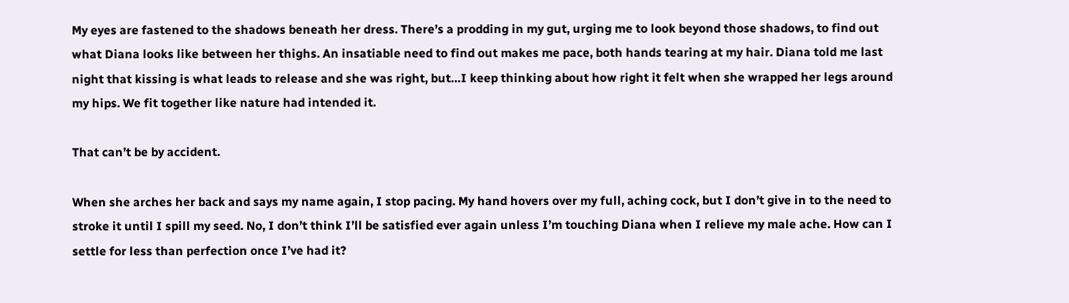My eyes are fastened to the shadows beneath her dress. There’s a prodding in my gut, urging me to look beyond those shadows, to find out what Diana looks like between her thighs. An insatiable need to find out makes me pace, both hands tearing at my hair. Diana told me last night that kissing is what leads to release and she was right, but…I keep thinking about how right it felt when she wrapped her legs around my hips. We fit together like nature had intended it.

That can’t be by accident.

When she arches her back and says my name again, I stop pacing. My hand hovers over my full, aching cock, but I don’t give in to the need to stroke it until I spill my seed. No, I don’t think I’ll be satisfied ever again unless I’m touching Diana when I relieve my male ache. How can I settle for less than perfection once I’ve had it?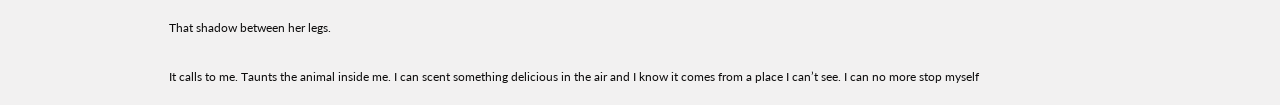That shadow between her legs.

It calls to me. Taunts the animal inside me. I can scent something delicious in the air and I know it comes from a place I can’t see. I can no more stop myself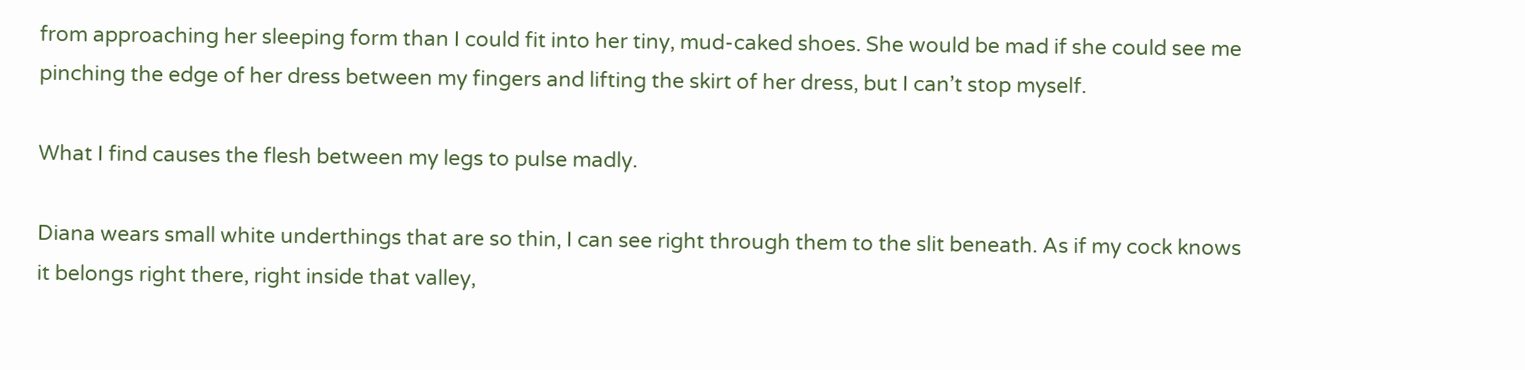from approaching her sleeping form than I could fit into her tiny, mud-caked shoes. She would be mad if she could see me pinching the edge of her dress between my fingers and lifting the skirt of her dress, but I can’t stop myself.

What I find causes the flesh between my legs to pulse madly.

Diana wears small white underthings that are so thin, I can see right through them to the slit beneath. As if my cock knows it belongs right there, right inside that valley,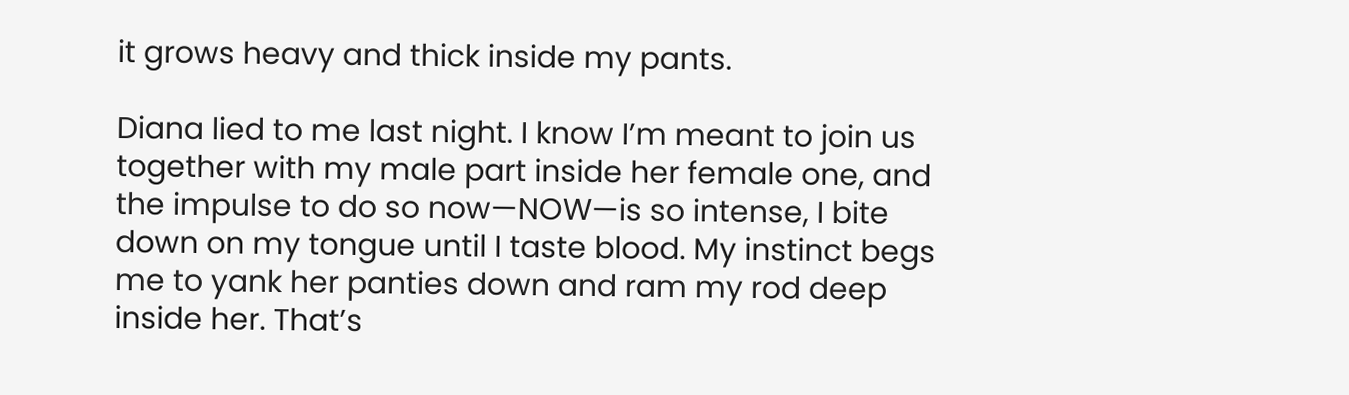it grows heavy and thick inside my pants.

Diana lied to me last night. I know I’m meant to join us together with my male part inside her female one, and the impulse to do so now—NOW—is so intense, I bite down on my tongue until I taste blood. My instinct begs me to yank her panties down and ram my rod deep inside her. That’s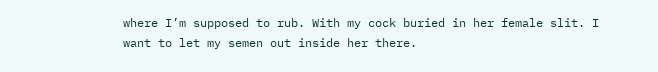where I’m supposed to rub. With my cock buried in her female slit. I want to let my semen out inside her there.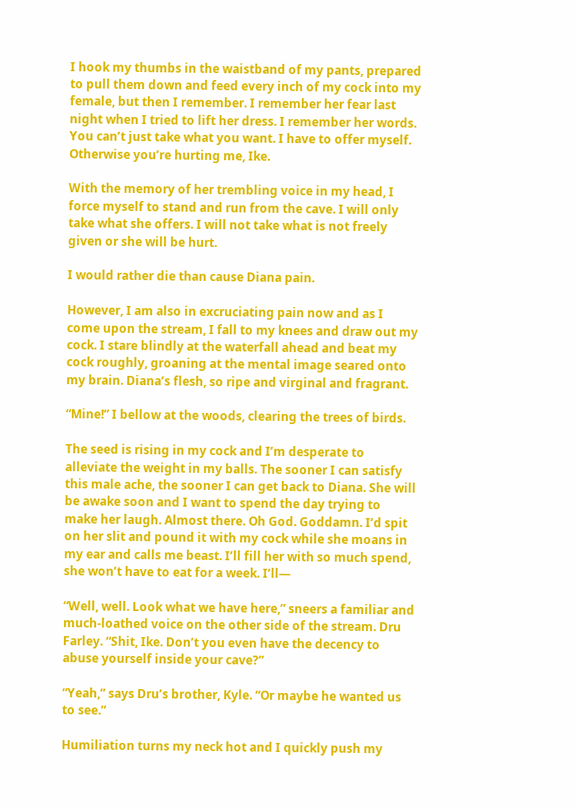I hook my thumbs in the waistband of my pants, prepared to pull them down and feed every inch of my cock into my female, but then I remember. I remember her fear last night when I tried to lift her dress. I remember her words. You can’t just take what you want. I have to offer myself. Otherwise you’re hurting me, Ike.

With the memory of her trembling voice in my head, I force myself to stand and run from the cave. I will only take what she offers. I will not take what is not freely given or she will be hurt.

I would rather die than cause Diana pain.

However, I am also in excruciating pain now and as I come upon the stream, I fall to my knees and draw out my cock. I stare blindly at the waterfall ahead and beat my cock roughly, groaning at the mental image seared onto my brain. Diana’s flesh, so ripe and virginal and fragrant.

“Mine!” I bellow at the woods, clearing the trees of birds.

The seed is rising in my cock and I’m desperate to alleviate the weight in my balls. The sooner I can satisfy this male ache, the sooner I can get back to Diana. She will be awake soon and I want to spend the day trying to make her laugh. Almost there. Oh God. Goddamn. I’d spit on her slit and pound it with my cock while she moans in my ear and calls me beast. I’ll fill her with so much spend, she won’t have to eat for a week. I’ll—

“Well, well. Look what we have here,” sneers a familiar and much-loathed voice on the other side of the stream. Dru Farley. “Shit, Ike. Don’t you even have the decency to abuse yourself inside your cave?”

“Yeah,” says Dru’s brother, Kyle. “Or maybe he wanted us to see.”

Humiliation turns my neck hot and I quickly push my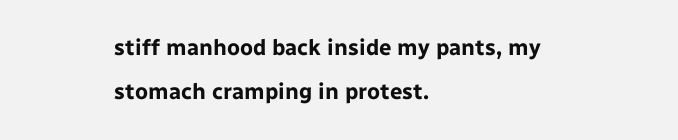stiff manhood back inside my pants, my stomach cramping in protest.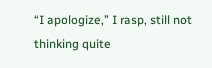“I apologize,” I rasp, still not thinking quite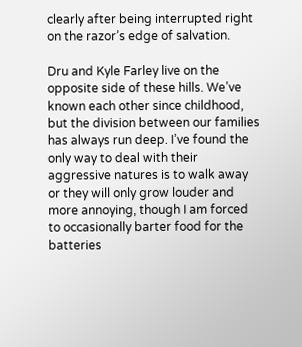clearly after being interrupted right on the razor’s edge of salvation.

Dru and Kyle Farley live on the opposite side of these hills. We’ve known each other since childhood, but the division between our families has always run deep. I’ve found the only way to deal with their aggressive natures is to walk away or they will only grow louder and more annoying, though I am forced to occasionally barter food for the batteries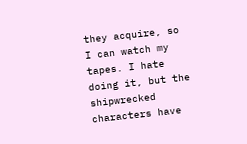they acquire, so I can watch my tapes. I hate doing it, but the shipwrecked characters have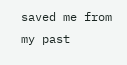saved me from my past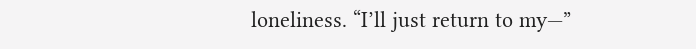loneliness. “I’ll just return to my—”